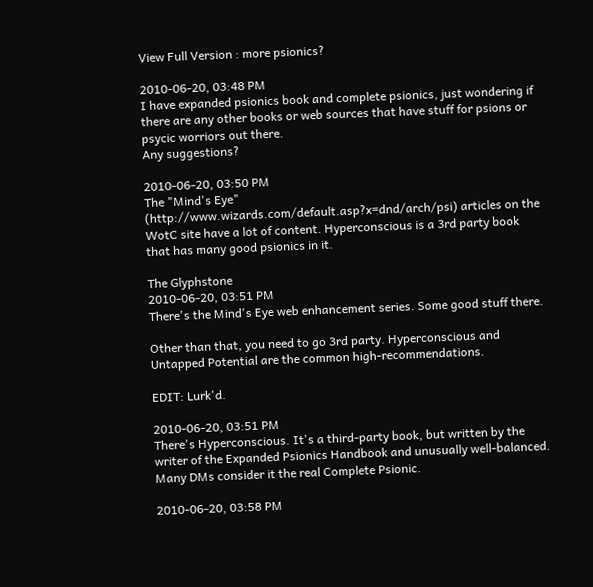View Full Version : more psionics?

2010-06-20, 03:48 PM
I have expanded psionics book and complete psionics, just wondering if there are any other books or web sources that have stuff for psions or psycic worriors out there.
Any suggestions?

2010-06-20, 03:50 PM
The "Mind's Eye" (http://www.wizards.com/default.asp?x=dnd/arch/psi) articles on the WotC site have a lot of content. Hyperconscious is a 3rd party book that has many good psionics in it.

The Glyphstone
2010-06-20, 03:51 PM
There's the Mind's Eye web enhancement series. Some good stuff there.

Other than that, you need to go 3rd party. Hyperconscious and Untapped Potential are the common high-recommendations.

EDIT: Lurk'd.

2010-06-20, 03:51 PM
There's Hyperconscious. It's a third-party book, but written by the writer of the Expanded Psionics Handbook and unusually well-balanced. Many DMs consider it the real Complete Psionic.

2010-06-20, 03:58 PM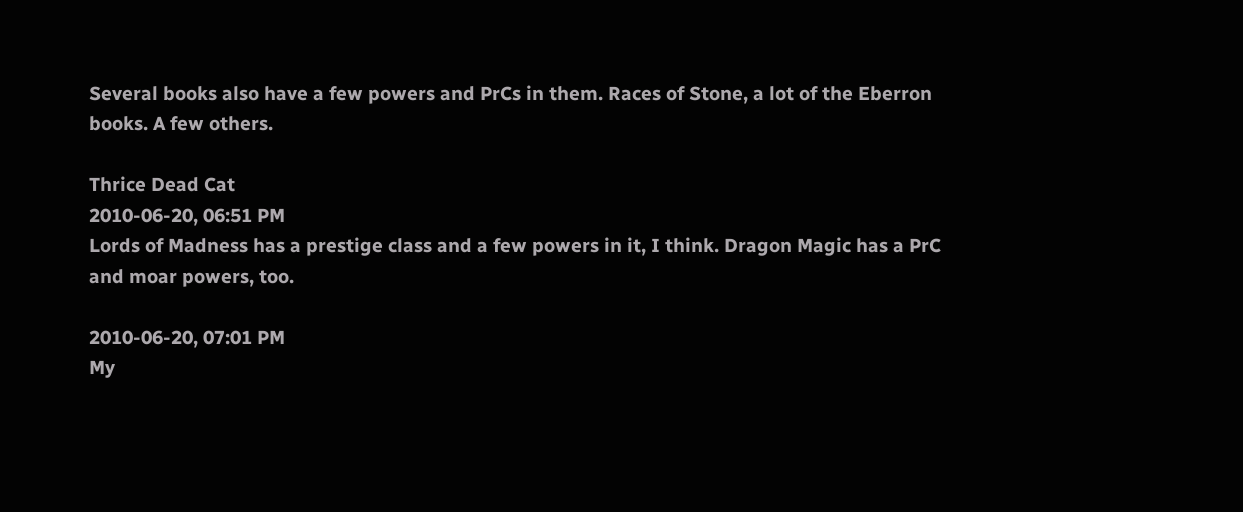Several books also have a few powers and PrCs in them. Races of Stone, a lot of the Eberron books. A few others.

Thrice Dead Cat
2010-06-20, 06:51 PM
Lords of Madness has a prestige class and a few powers in it, I think. Dragon Magic has a PrC and moar powers, too.

2010-06-20, 07:01 PM
My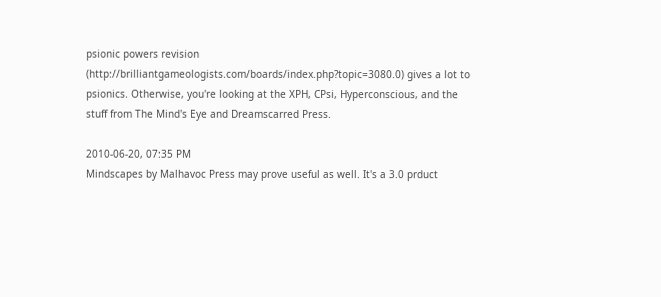psionic powers revision (http://brilliantgameologists.com/boards/index.php?topic=3080.0) gives a lot to psionics. Otherwise, you're looking at the XPH, CPsi, Hyperconscious, and the stuff from The Mind's Eye and Dreamscarred Press.

2010-06-20, 07:35 PM
Mindscapes by Malhavoc Press may prove useful as well. It's a 3.0 prduct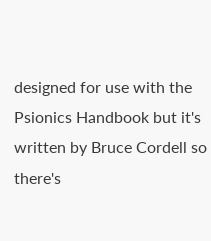designed for use with the Psionics Handbook but it's written by Bruce Cordell so there's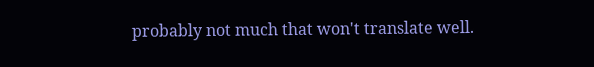probably not much that won't translate well.